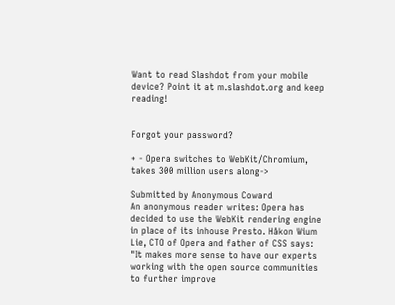Want to read Slashdot from your mobile device? Point it at m.slashdot.org and keep reading!


Forgot your password?

+ - Opera switches to WebKit/Chromium, takes 300 million users along->

Submitted by Anonymous Coward
An anonymous reader writes: Opera has decided to use the WebKit rendering engine in place of its inhouse Presto. Håkon Wium Lie, CTO of Opera and father of CSS says: "It makes more sense to have our experts working with the open source communities to further improve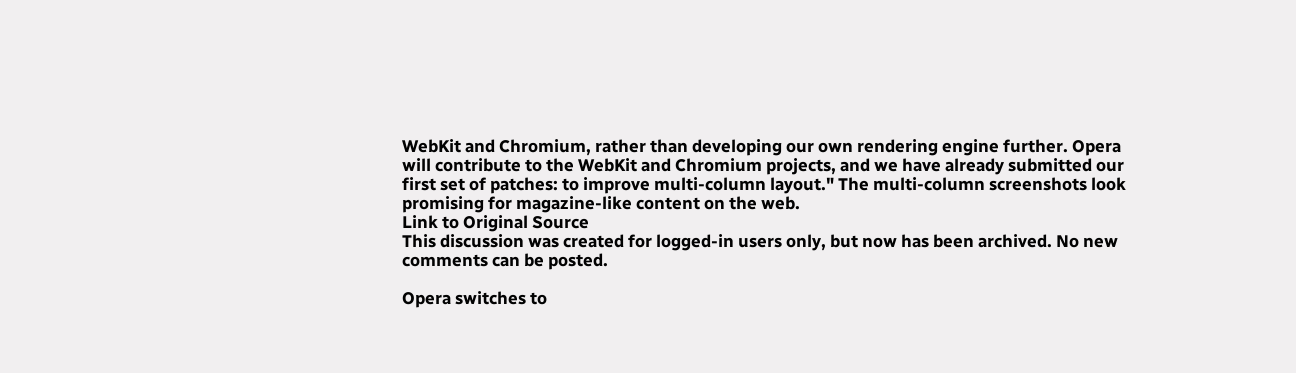WebKit and Chromium, rather than developing our own rendering engine further. Opera will contribute to the WebKit and Chromium projects, and we have already submitted our first set of patches: to improve multi-column layout." The multi-column screenshots look promising for magazine-like content on the web.
Link to Original Source
This discussion was created for logged-in users only, but now has been archived. No new comments can be posted.

Opera switches to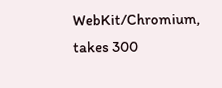WebKit/Chromium, takes 300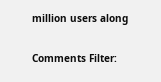million users along

Comments Filter: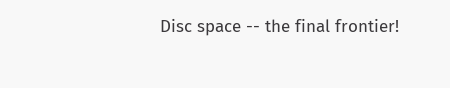Disc space -- the final frontier!